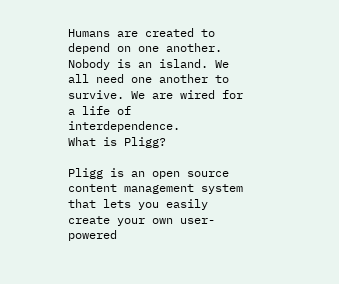Humans are created to depend on one another. Nobody is an island. We all need one another to survive. We are wired for a life of interdependence.
What is Pligg?

Pligg is an open source content management system that lets you easily create your own user-powered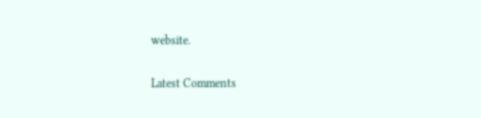website.

Latest Comments